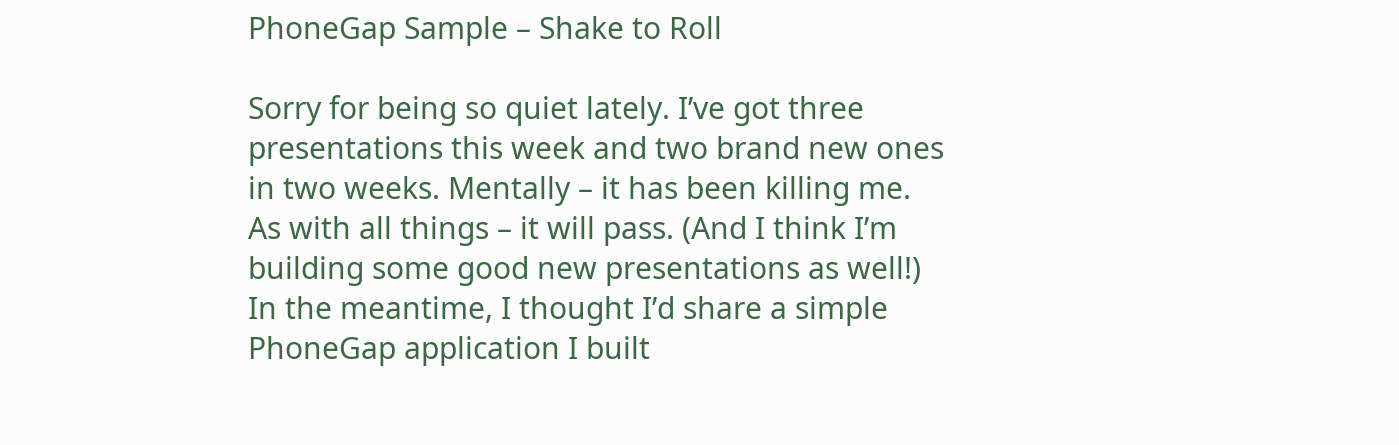PhoneGap Sample – Shake to Roll

Sorry for being so quiet lately. I’ve got three presentations this week and two brand new ones in two weeks. Mentally – it has been killing me. As with all things – it will pass. (And I think I’m building some good new presentations as well!) In the meantime, I thought I’d share a simple PhoneGap application I built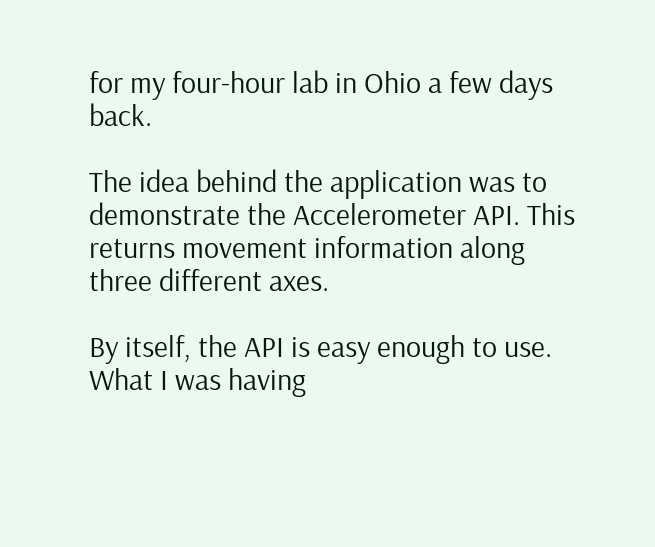for my four-hour lab in Ohio a few days back.

The idea behind the application was to demonstrate the Accelerometer API. This returns movement information along three different axes.

By itself, the API is easy enough to use. What I was having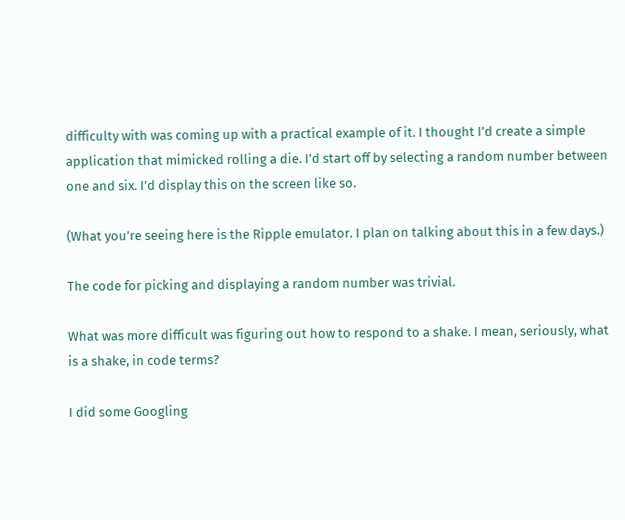difficulty with was coming up with a practical example of it. I thought I’d create a simple application that mimicked rolling a die. I’d start off by selecting a random number between one and six. I’d display this on the screen like so.

(What you’re seeing here is the Ripple emulator. I plan on talking about this in a few days.)

The code for picking and displaying a random number was trivial.

What was more difficult was figuring out how to respond to a shake. I mean, seriously, what is a shake, in code terms?

I did some Googling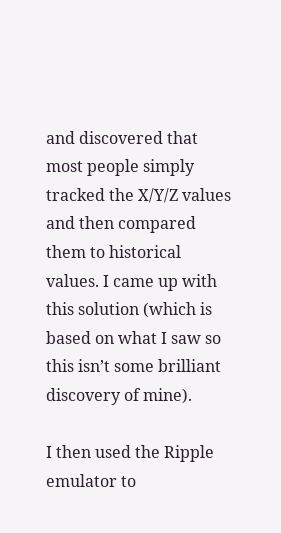and discovered that most people simply tracked the X/Y/Z values and then compared them to historical values. I came up with this solution (which is based on what I saw so this isn’t some brilliant discovery of mine).

I then used the Ripple emulator to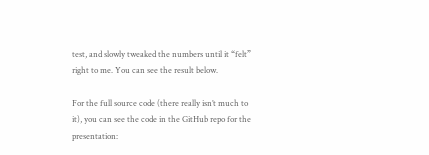test, and slowly tweaked the numbers until it “felt” right to me. You can see the result below.

For the full source code (there really isn’t much to it), you can see the code in the GitHub repo for the presentation: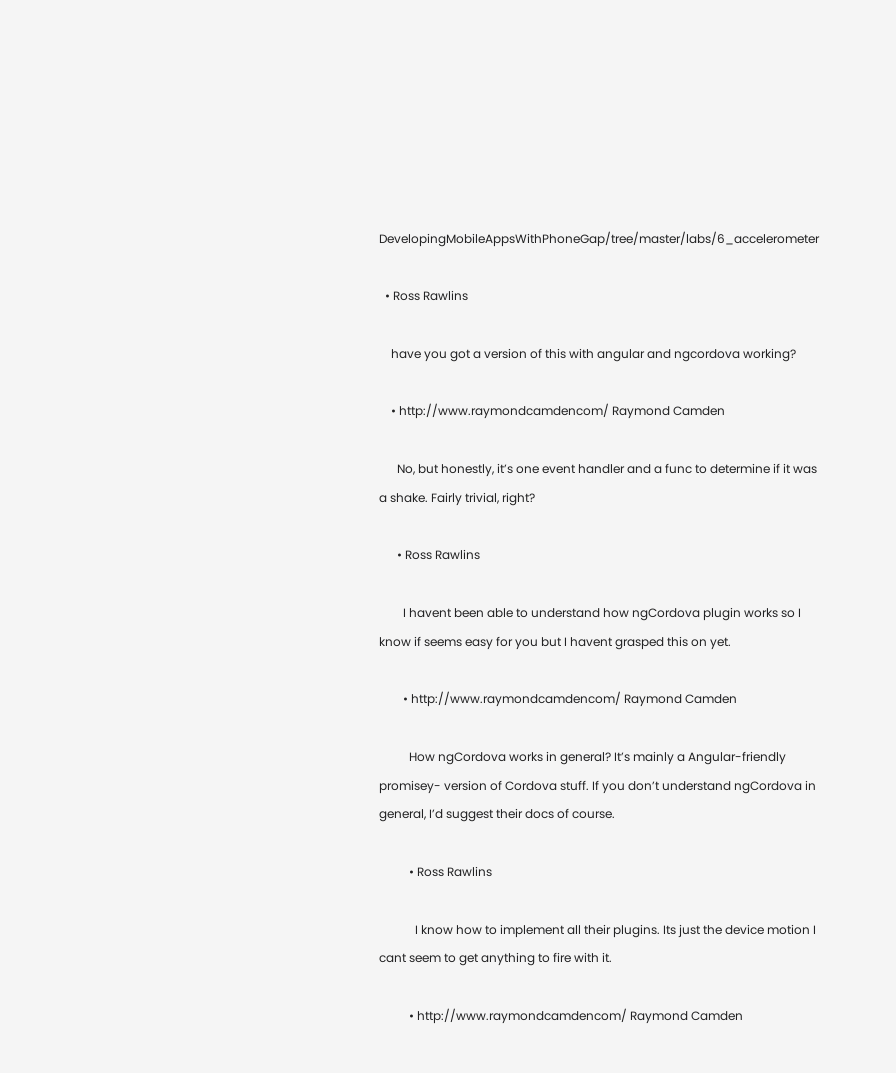DevelopingMobileAppsWithPhoneGap/tree/master/labs/6_accelerometer

  • Ross Rawlins

    have you got a version of this with angular and ngcordova working?

    • http://www.raymondcamdencom/ Raymond Camden

      No, but honestly, it’s one event handler and a func to determine if it was a shake. Fairly trivial, right?

      • Ross Rawlins

        I havent been able to understand how ngCordova plugin works so I know if seems easy for you but I havent grasped this on yet.

        • http://www.raymondcamdencom/ Raymond Camden

          How ngCordova works in general? It’s mainly a Angular-friendly promisey- version of Cordova stuff. If you don’t understand ngCordova in general, I’d suggest their docs of course.

          • Ross Rawlins

            I know how to implement all their plugins. Its just the device motion I cant seem to get anything to fire with it.

          • http://www.raymondcamdencom/ Raymond Camden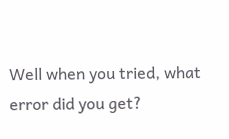Well when you tried, what error did you get?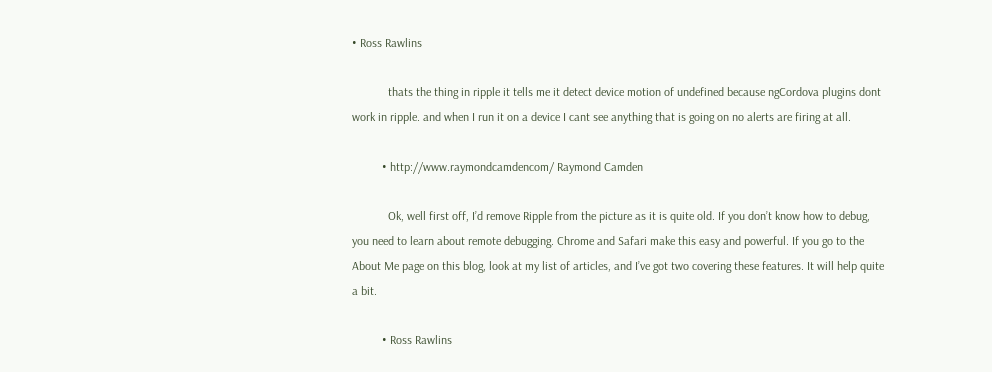• Ross Rawlins

            thats the thing in ripple it tells me it detect device motion of undefined because ngCordova plugins dont work in ripple. and when I run it on a device I cant see anything that is going on no alerts are firing at all.

          • http://www.raymondcamdencom/ Raymond Camden

            Ok, well first off, I’d remove Ripple from the picture as it is quite old. If you don’t know how to debug, you need to learn about remote debugging. Chrome and Safari make this easy and powerful. If you go to the About Me page on this blog, look at my list of articles, and I’ve got two covering these features. It will help quite a bit.

          • Ross Rawlins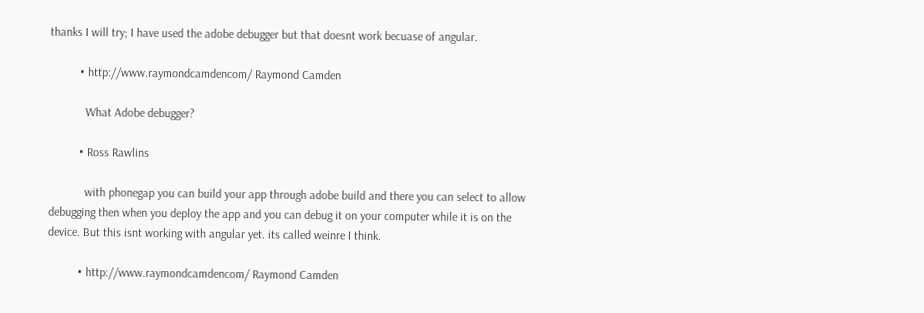thanks I will try; I have used the adobe debugger but that doesnt work becuase of angular.

          • http://www.raymondcamdencom/ Raymond Camden

            What Adobe debugger?

          • Ross Rawlins

            with phonegap you can build your app through adobe build and there you can select to allow debugging then when you deploy the app and you can debug it on your computer while it is on the device. But this isnt working with angular yet. its called weinre I think.

          • http://www.raymondcamdencom/ Raymond Camden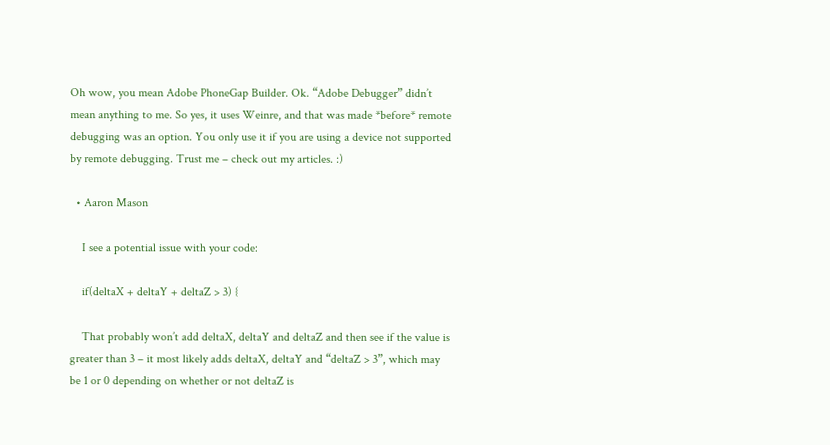Oh wow, you mean Adobe PhoneGap Builder. Ok. “Adobe Debugger” didn’t mean anything to me. So yes, it uses Weinre, and that was made *before* remote debugging was an option. You only use it if you are using a device not supported by remote debugging. Trust me – check out my articles. :)

  • Aaron Mason

    I see a potential issue with your code:

    if(deltaX + deltaY + deltaZ > 3) {

    That probably won’t add deltaX, deltaY and deltaZ and then see if the value is greater than 3 – it most likely adds deltaX, deltaY and “deltaZ > 3”, which may be 1 or 0 depending on whether or not deltaZ is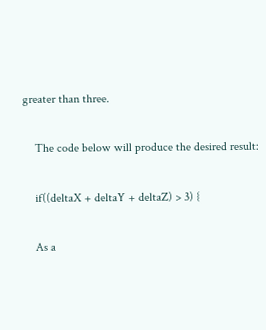greater than three.

    The code below will produce the desired result:

    if((deltaX + deltaY + deltaZ) > 3) {

    As a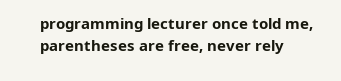programming lecturer once told me, parentheses are free, never rely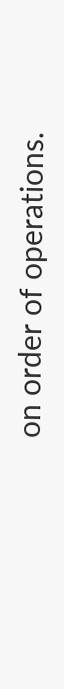on order of operations.